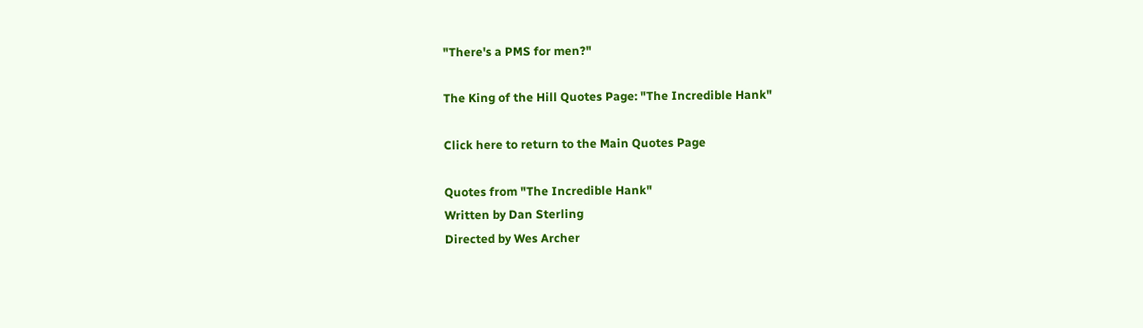"There's a PMS for men?"

The King of the Hill Quotes Page: "The Incredible Hank"

Click here to return to the Main Quotes Page

Quotes from "The Incredible Hank"
Written by Dan Sterling
Directed by Wes Archer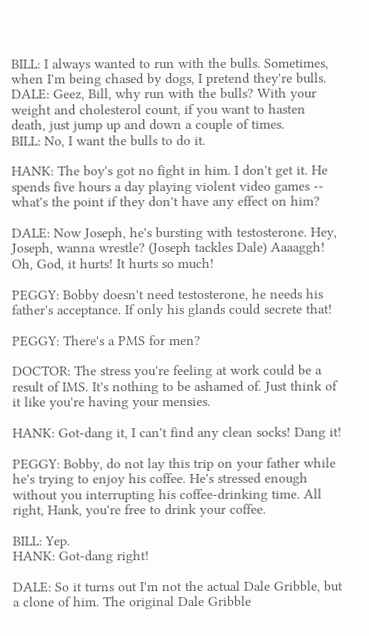BILL: I always wanted to run with the bulls. Sometimes, when I'm being chased by dogs, I pretend they're bulls.
DALE: Geez, Bill, why run with the bulls? With your weight and cholesterol count, if you want to hasten death, just jump up and down a couple of times.
BILL: No, I want the bulls to do it.

HANK: The boy's got no fight in him. I don't get it. He spends five hours a day playing violent video games -- what's the point if they don't have any effect on him?

DALE: Now Joseph, he's bursting with testosterone. Hey, Joseph, wanna wrestle? (Joseph tackles Dale) Aaaaggh! Oh, God, it hurts! It hurts so much!

PEGGY: Bobby doesn't need testosterone, he needs his father's acceptance. If only his glands could secrete that!

PEGGY: There's a PMS for men?

DOCTOR: The stress you're feeling at work could be a result of IMS. It's nothing to be ashamed of. Just think of it like you're having your mensies.

HANK: Got-dang it, I can't find any clean socks! Dang it!

PEGGY: Bobby, do not lay this trip on your father while he's trying to enjoy his coffee. He's stressed enough without you interrupting his coffee-drinking time. All right, Hank, you're free to drink your coffee.

BILL: Yep.
HANK: Got-dang right!

DALE: So it turns out I'm not the actual Dale Gribble, but a clone of him. The original Dale Gribble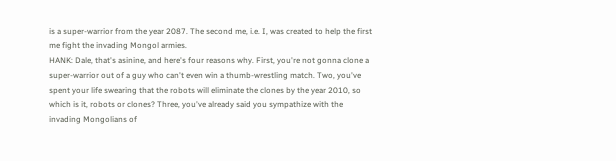is a super-warrior from the year 2087. The second me, i.e. I, was created to help the first me fight the invading Mongol armies.
HANK: Dale, that's asinine, and here's four reasons why. First, you're not gonna clone a super-warrior out of a guy who can't even win a thumb-wrestling match. Two, you've spent your life swearing that the robots will eliminate the clones by the year 2010, so which is it, robots or clones? Three, you've already said you sympathize with the invading Mongolians of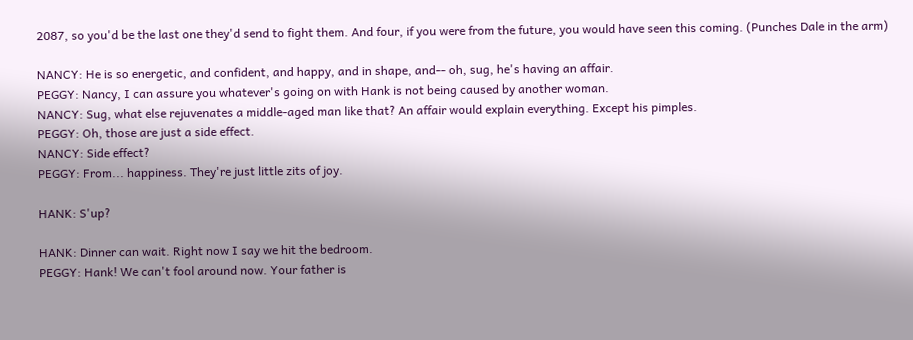2087, so you'd be the last one they'd send to fight them. And four, if you were from the future, you would have seen this coming. (Punches Dale in the arm)

NANCY: He is so energetic, and confident, and happy, and in shape, and-- oh, sug, he's having an affair.
PEGGY: Nancy, I can assure you whatever's going on with Hank is not being caused by another woman.
NANCY: Sug, what else rejuvenates a middle-aged man like that? An affair would explain everything. Except his pimples.
PEGGY: Oh, those are just a side effect.
NANCY: Side effect?
PEGGY: From... happiness. They're just little zits of joy.

HANK: S'up?

HANK: Dinner can wait. Right now I say we hit the bedroom.
PEGGY: Hank! We can't fool around now. Your father is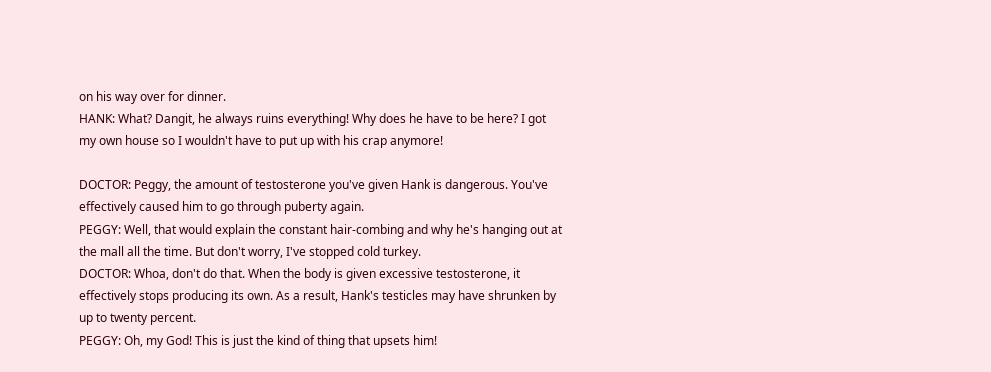on his way over for dinner.
HANK: What? Dangit, he always ruins everything! Why does he have to be here? I got my own house so I wouldn't have to put up with his crap anymore!

DOCTOR: Peggy, the amount of testosterone you've given Hank is dangerous. You've effectively caused him to go through puberty again.
PEGGY: Well, that would explain the constant hair-combing and why he's hanging out at the mall all the time. But don't worry, I've stopped cold turkey.
DOCTOR: Whoa, don't do that. When the body is given excessive testosterone, it effectively stops producing its own. As a result, Hank's testicles may have shrunken by up to twenty percent.
PEGGY: Oh, my God! This is just the kind of thing that upsets him!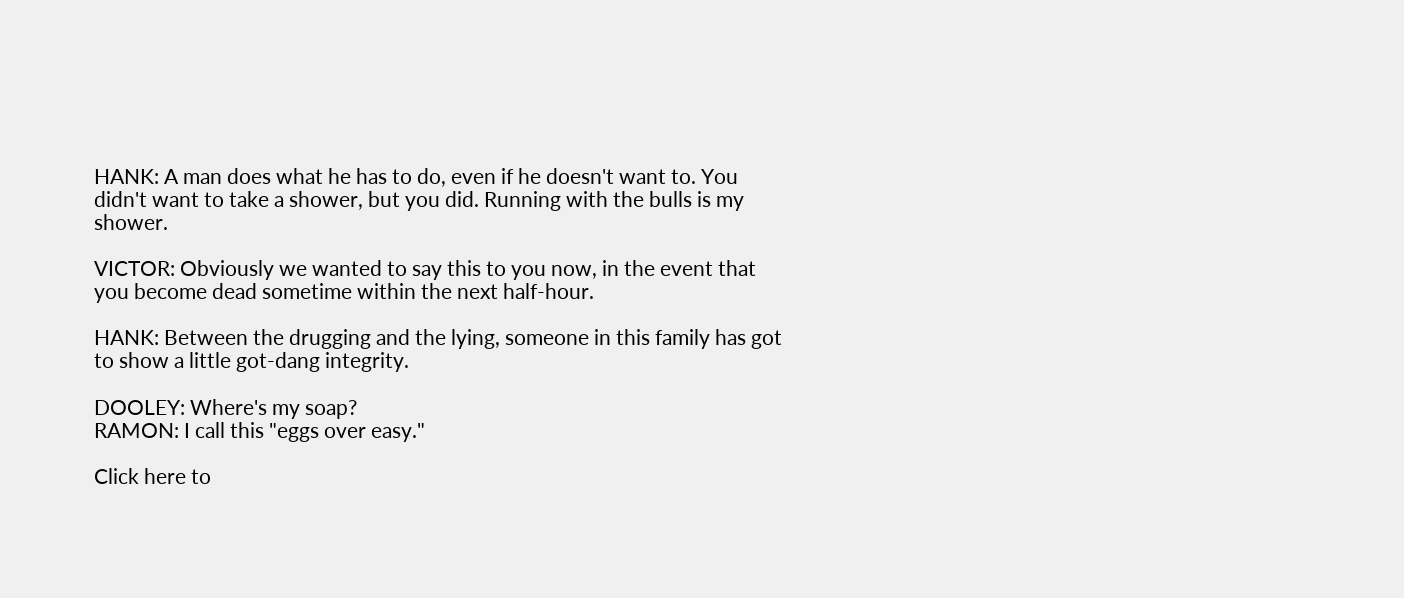HANK: A man does what he has to do, even if he doesn't want to. You didn't want to take a shower, but you did. Running with the bulls is my shower.

VICTOR: Obviously we wanted to say this to you now, in the event that you become dead sometime within the next half-hour.

HANK: Between the drugging and the lying, someone in this family has got to show a little got-dang integrity.

DOOLEY: Where's my soap?
RAMON: I call this "eggs over easy."

Click here to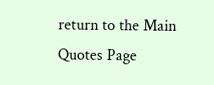return to the Main Quotes Page